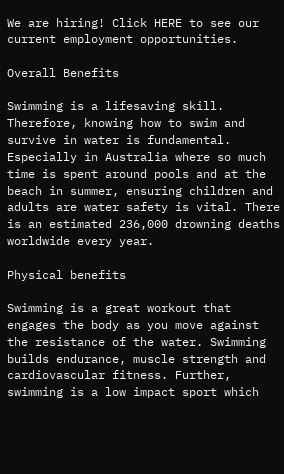We are hiring! Click HERE to see our current employment opportunities.

Overall Benefits

Swimming is a lifesaving skill. Therefore, knowing how to swim and survive in water is fundamental.  Especially in Australia where so much time is spent around pools and at the beach in summer, ensuring children and adults are water safety is vital. There is an estimated 236,000 drowning deaths worldwide every year.

Physical benefits

Swimming is a great workout that engages the body as you move against the resistance of the water. Swimming builds endurance, muscle strength and cardiovascular fitness. Further, swimming is a low impact sport which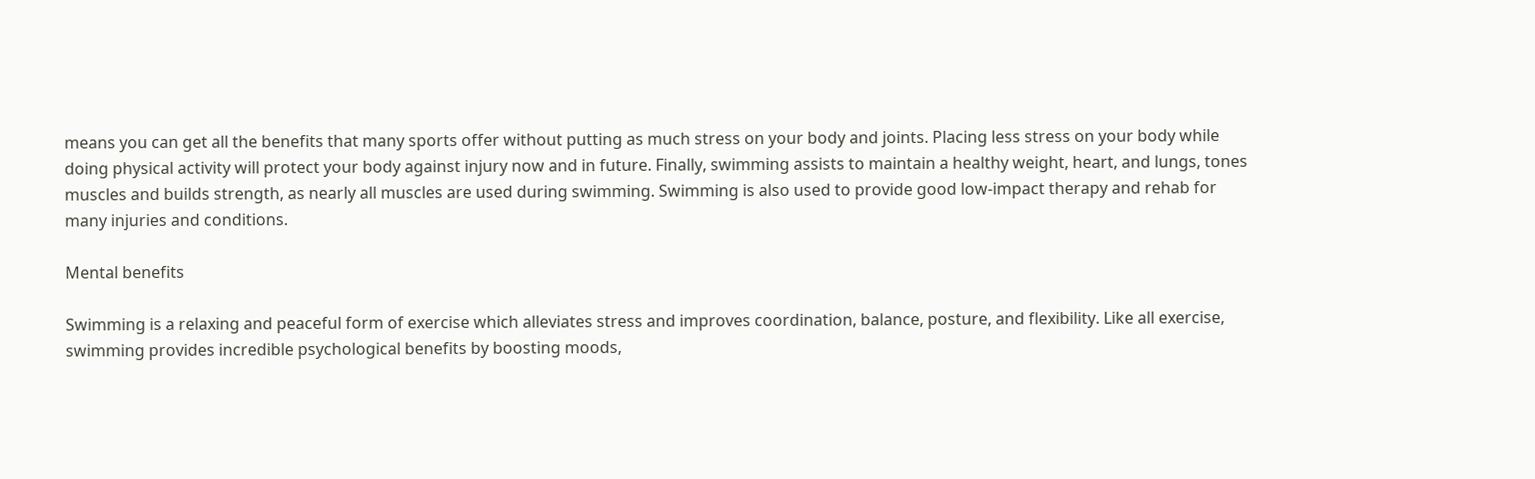means you can get all the benefits that many sports offer without putting as much stress on your body and joints. Placing less stress on your body while doing physical activity will protect your body against injury now and in future. Finally, swimming assists to maintain a healthy weight, heart, and lungs, tones muscles and builds strength, as nearly all muscles are used during swimming. Swimming is also used to provide good low-impact therapy and rehab for many injuries and conditions.

Mental benefits

Swimming is a relaxing and peaceful form of exercise which alleviates stress and improves coordination, balance, posture, and flexibility. Like all exercise, swimming provides incredible psychological benefits by boosting moods,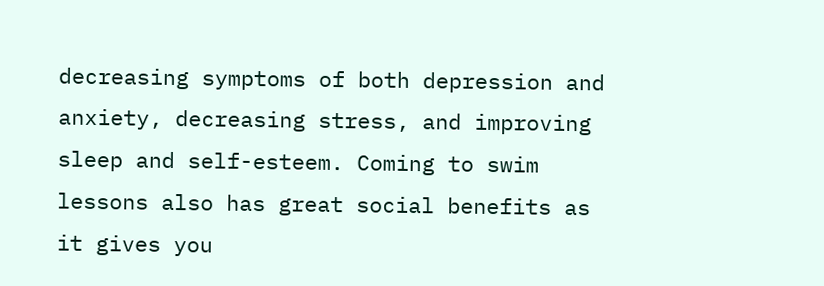decreasing symptoms of both depression and anxiety, decreasing stress, and improving sleep and self-esteem. Coming to swim lessons also has great social benefits as it gives you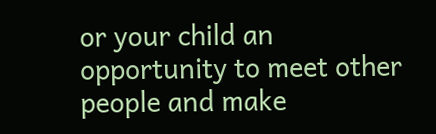or your child an opportunity to meet other people and make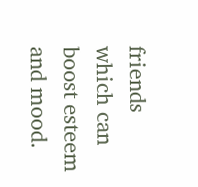friends which can boost esteem and mood.